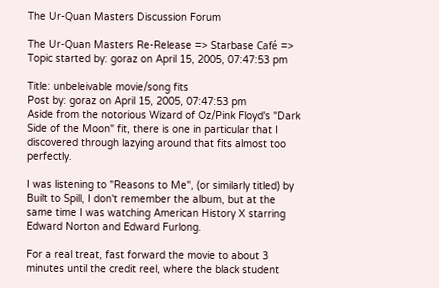The Ur-Quan Masters Discussion Forum

The Ur-Quan Masters Re-Release => Starbase Café => Topic started by: goraz on April 15, 2005, 07:47:53 pm

Title: unbeleivable movie/song fits
Post by: goraz on April 15, 2005, 07:47:53 pm
Aside from the notorious Wizard of Oz/Pink Floyd's "Dark Side of the Moon" fit, there is one in particular that I discovered through lazying around that fits almost too perfectly.

I was listening to "Reasons to Me", (or similarly titled) by Built to Spill, I don't remember the album, but at the same time I was watching American History X starring Edward Norton and Edward Furlong.

For a real treat, fast forward the movie to about 3 minutes until the credit reel, where the black student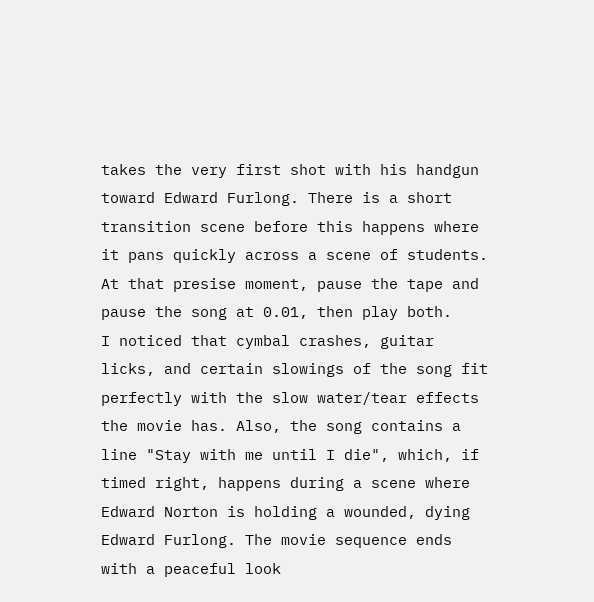takes the very first shot with his handgun toward Edward Furlong. There is a short transition scene before this happens where it pans quickly across a scene of students. At that presise moment, pause the tape and pause the song at 0.01, then play both.
I noticed that cymbal crashes, guitar licks, and certain slowings of the song fit perfectly with the slow water/tear effects the movie has. Also, the song contains a line "Stay with me until I die", which, if timed right, happens during a scene where Edward Norton is holding a wounded, dying Edward Furlong. The movie sequence ends with a peaceful look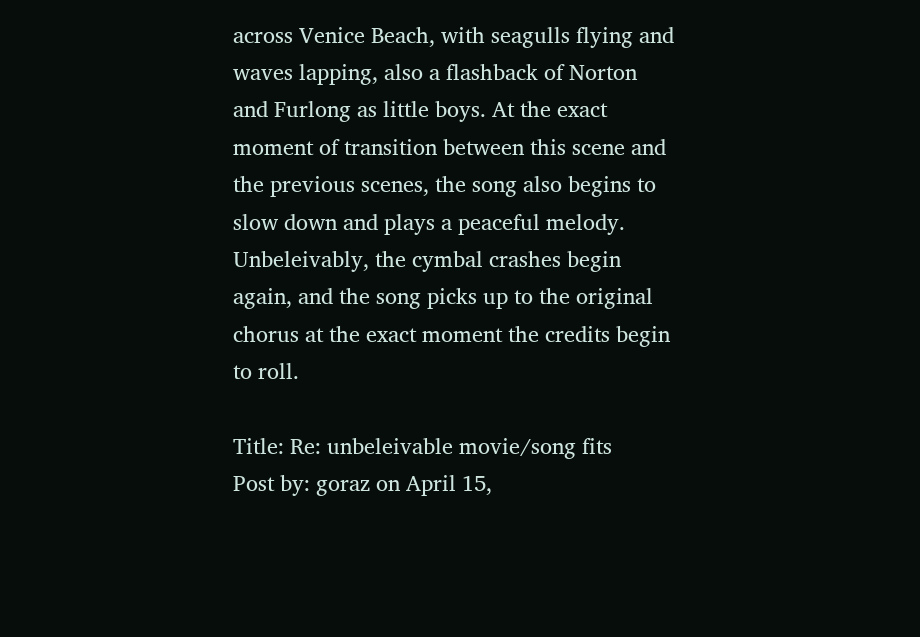across Venice Beach, with seagulls flying and waves lapping, also a flashback of Norton and Furlong as little boys. At the exact moment of transition between this scene and the previous scenes, the song also begins to slow down and plays a peaceful melody. Unbeleivably, the cymbal crashes begin again, and the song picks up to the original chorus at the exact moment the credits begin to roll.

Title: Re: unbeleivable movie/song fits
Post by: goraz on April 15,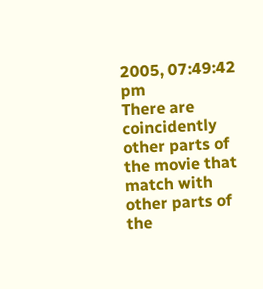2005, 07:49:42 pm
There are coincidently other parts of the movie that match with other parts of the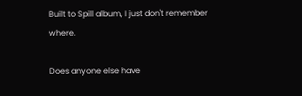Built to Spill album, I just don't remember where.

Does anyone else have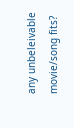any unbeleivable movie/song fits?